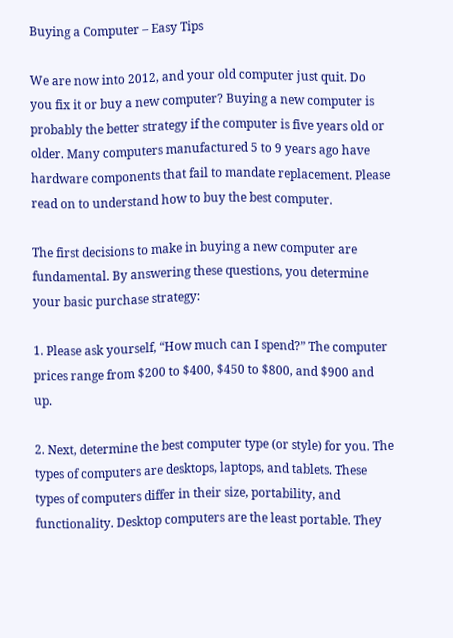Buying a Computer – Easy Tips

We are now into 2012, and your old computer just quit. Do you fix it or buy a new computer? Buying a new computer is probably the better strategy if the computer is five years old or older. Many computers manufactured 5 to 9 years ago have hardware components that fail to mandate replacement. Please read on to understand how to buy the best computer.

The first decisions to make in buying a new computer are fundamental. By answering these questions, you determine your basic purchase strategy:

1. Please ask yourself, “How much can I spend?” The computer prices range from $200 to $400, $450 to $800, and $900 and up.

2. Next, determine the best computer type (or style) for you. The types of computers are desktops, laptops, and tablets. These types of computers differ in their size, portability, and functionality. Desktop computers are the least portable. They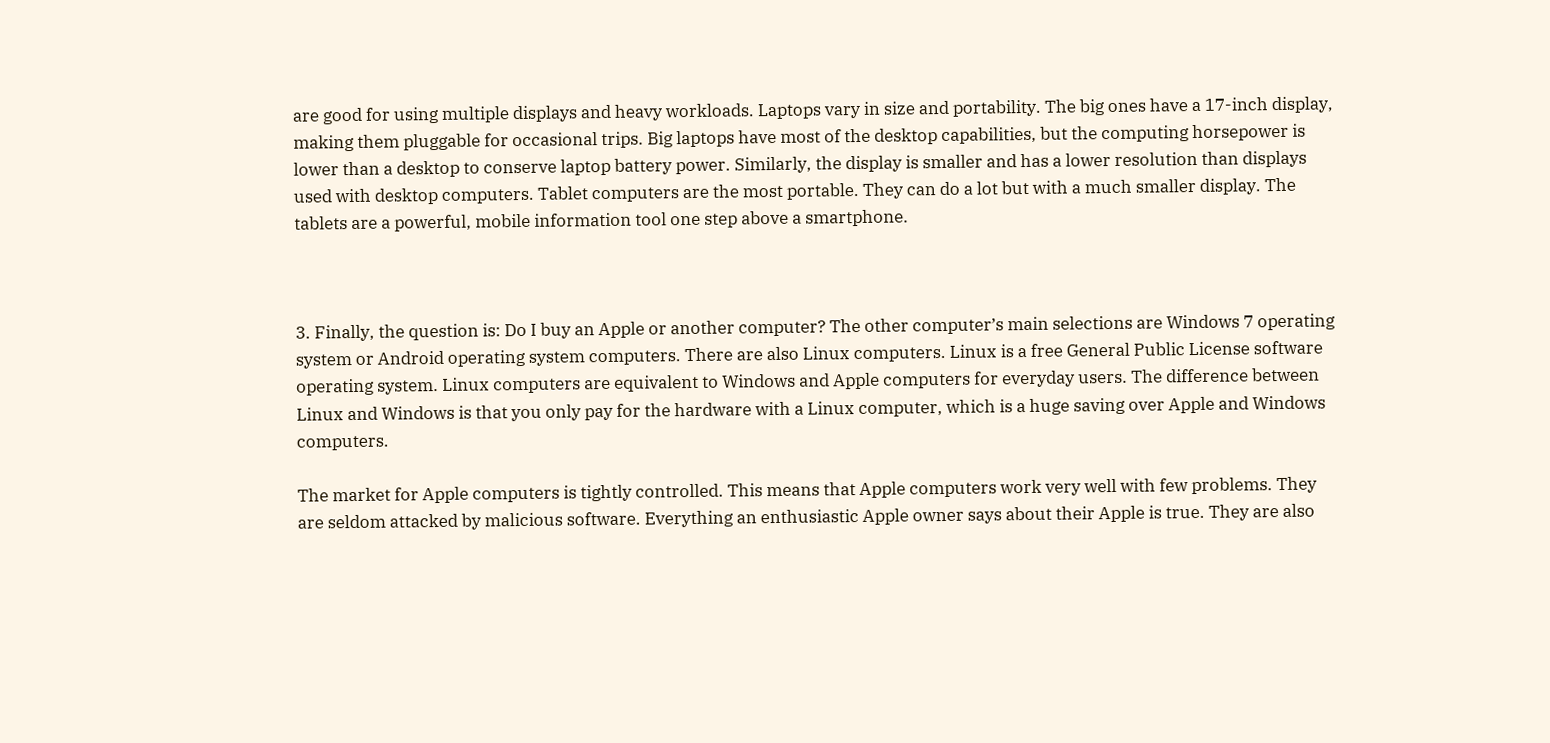are good for using multiple displays and heavy workloads. Laptops vary in size and portability. The big ones have a 17-inch display, making them pluggable for occasional trips. Big laptops have most of the desktop capabilities, but the computing horsepower is lower than a desktop to conserve laptop battery power. Similarly, the display is smaller and has a lower resolution than displays used with desktop computers. Tablet computers are the most portable. They can do a lot but with a much smaller display. The tablets are a powerful, mobile information tool one step above a smartphone.



3. Finally, the question is: Do I buy an Apple or another computer? The other computer’s main selections are Windows 7 operating system or Android operating system computers. There are also Linux computers. Linux is a free General Public License software operating system. Linux computers are equivalent to Windows and Apple computers for everyday users. The difference between Linux and Windows is that you only pay for the hardware with a Linux computer, which is a huge saving over Apple and Windows computers.

The market for Apple computers is tightly controlled. This means that Apple computers work very well with few problems. They are seldom attacked by malicious software. Everything an enthusiastic Apple owner says about their Apple is true. They are also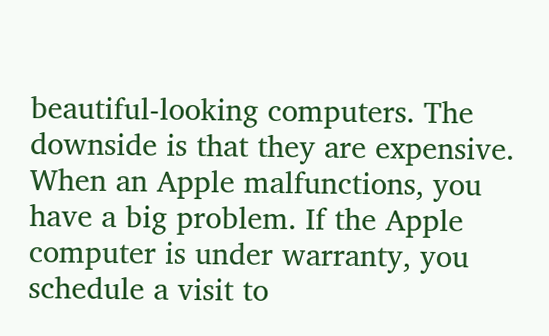beautiful-looking computers. The downside is that they are expensive. When an Apple malfunctions, you have a big problem. If the Apple computer is under warranty, you schedule a visit to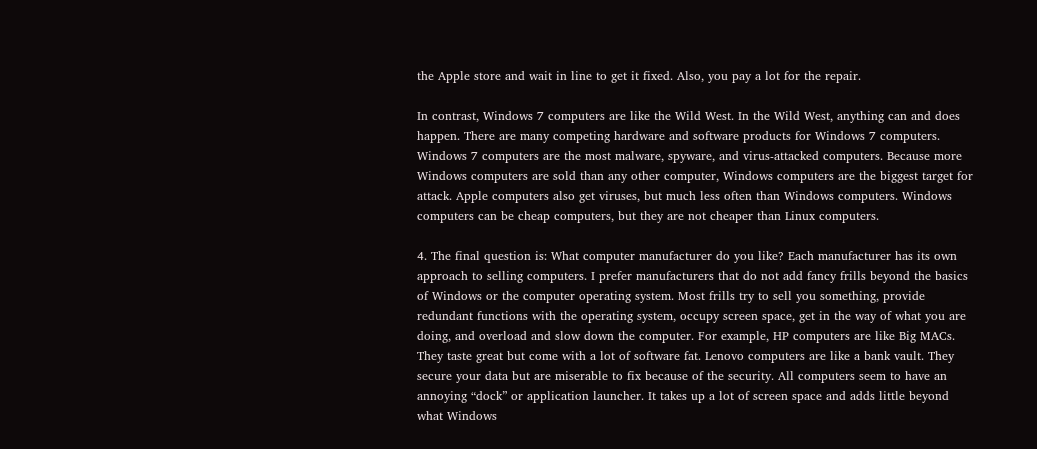the Apple store and wait in line to get it fixed. Also, you pay a lot for the repair.

In contrast, Windows 7 computers are like the Wild West. In the Wild West, anything can and does happen. There are many competing hardware and software products for Windows 7 computers. Windows 7 computers are the most malware, spyware, and virus-attacked computers. Because more Windows computers are sold than any other computer, Windows computers are the biggest target for attack. Apple computers also get viruses, but much less often than Windows computers. Windows computers can be cheap computers, but they are not cheaper than Linux computers.

4. The final question is: What computer manufacturer do you like? Each manufacturer has its own approach to selling computers. I prefer manufacturers that do not add fancy frills beyond the basics of Windows or the computer operating system. Most frills try to sell you something, provide redundant functions with the operating system, occupy screen space, get in the way of what you are doing, and overload and slow down the computer. For example, HP computers are like Big MACs. They taste great but come with a lot of software fat. Lenovo computers are like a bank vault. They secure your data but are miserable to fix because of the security. All computers seem to have an annoying “dock” or application launcher. It takes up a lot of screen space and adds little beyond what Windows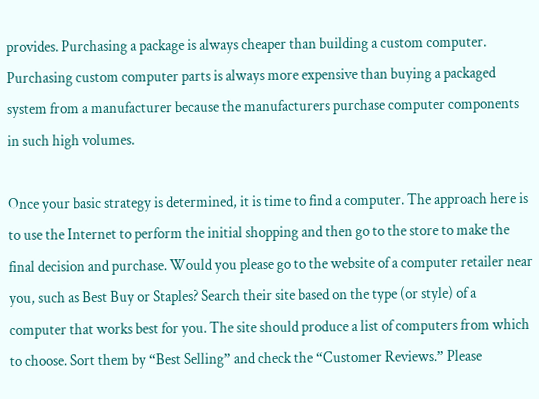provides. Purchasing a package is always cheaper than building a custom computer. Purchasing custom computer parts is always more expensive than buying a packaged system from a manufacturer because the manufacturers purchase computer components in such high volumes.

Once your basic strategy is determined, it is time to find a computer. The approach here is to use the Internet to perform the initial shopping and then go to the store to make the final decision and purchase. Would you please go to the website of a computer retailer near you, such as Best Buy or Staples? Search their site based on the type (or style) of a computer that works best for you. The site should produce a list of computers from which to choose. Sort them by “Best Selling” and check the “Customer Reviews.” Please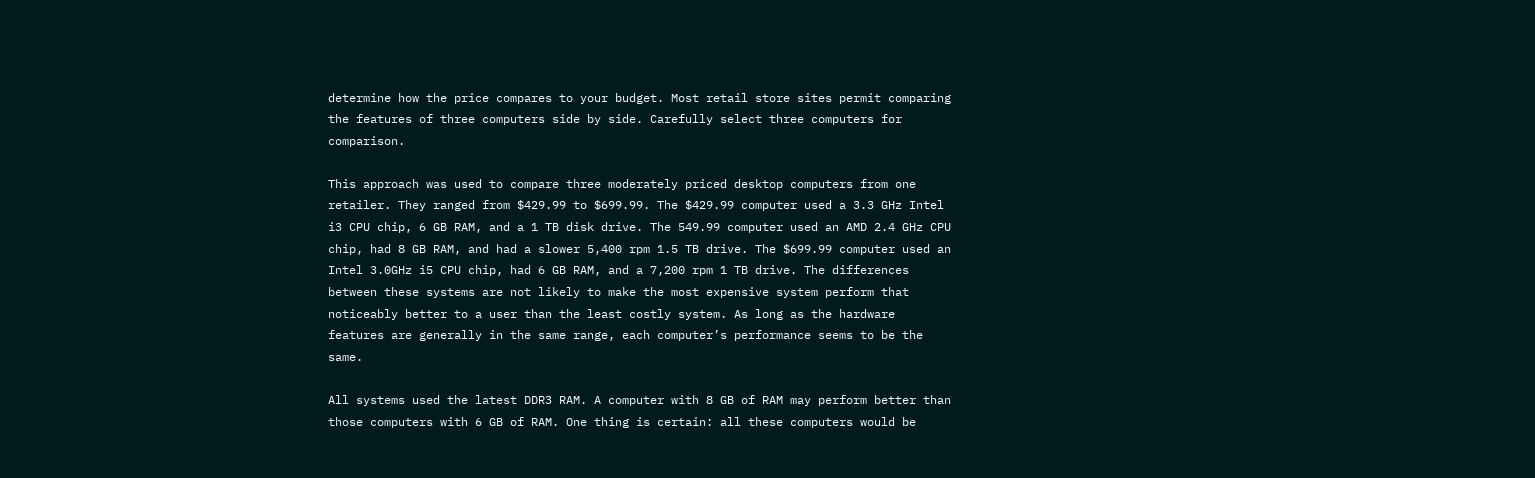determine how the price compares to your budget. Most retail store sites permit comparing the features of three computers side by side. Carefully select three computers for comparison.

This approach was used to compare three moderately priced desktop computers from one retailer. They ranged from $429.99 to $699.99. The $429.99 computer used a 3.3 GHz Intel i3 CPU chip, 6 GB RAM, and a 1 TB disk drive. The 549.99 computer used an AMD 2.4 GHz CPU chip, had 8 GB RAM, and had a slower 5,400 rpm 1.5 TB drive. The $699.99 computer used an Intel 3.0GHz i5 CPU chip, had 6 GB RAM, and a 7,200 rpm 1 TB drive. The differences between these systems are not likely to make the most expensive system perform that noticeably better to a user than the least costly system. As long as the hardware features are generally in the same range, each computer’s performance seems to be the same.

All systems used the latest DDR3 RAM. A computer with 8 GB of RAM may perform better than those computers with 6 GB of RAM. One thing is certain: all these computers would be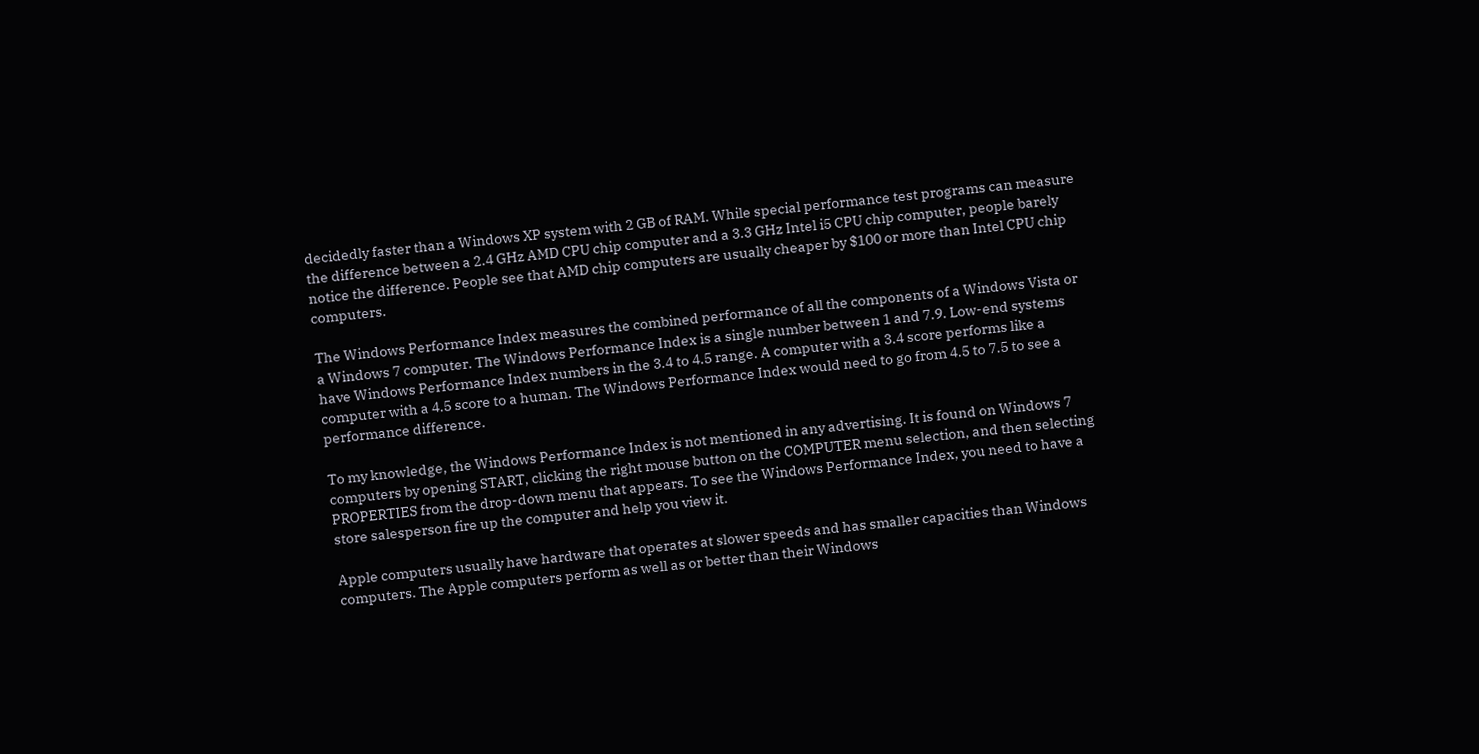decidedly faster than a Windows XP system with 2 GB of RAM. While special performance test programs can measure the difference between a 2.4 GHz AMD CPU chip computer and a 3.3 GHz Intel i5 CPU chip computer, people barely notice the difference. People see that AMD chip computers are usually cheaper by $100 or more than Intel CPU chip computers.

The Windows Performance Index measures the combined performance of all the components of a Windows Vista or a Windows 7 computer. The Windows Performance Index is a single number between 1 and 7.9. Low-end systems have Windows Performance Index numbers in the 3.4 to 4.5 range. A computer with a 3.4 score performs like a computer with a 4.5 score to a human. The Windows Performance Index would need to go from 4.5 to 7.5 to see a performance difference.

To my knowledge, the Windows Performance Index is not mentioned in any advertising. It is found on Windows 7 computers by opening START, clicking the right mouse button on the COMPUTER menu selection, and then selecting PROPERTIES from the drop-down menu that appears. To see the Windows Performance Index, you need to have a store salesperson fire up the computer and help you view it.

Apple computers usually have hardware that operates at slower speeds and has smaller capacities than Windows computers. The Apple computers perform as well as or better than their Windows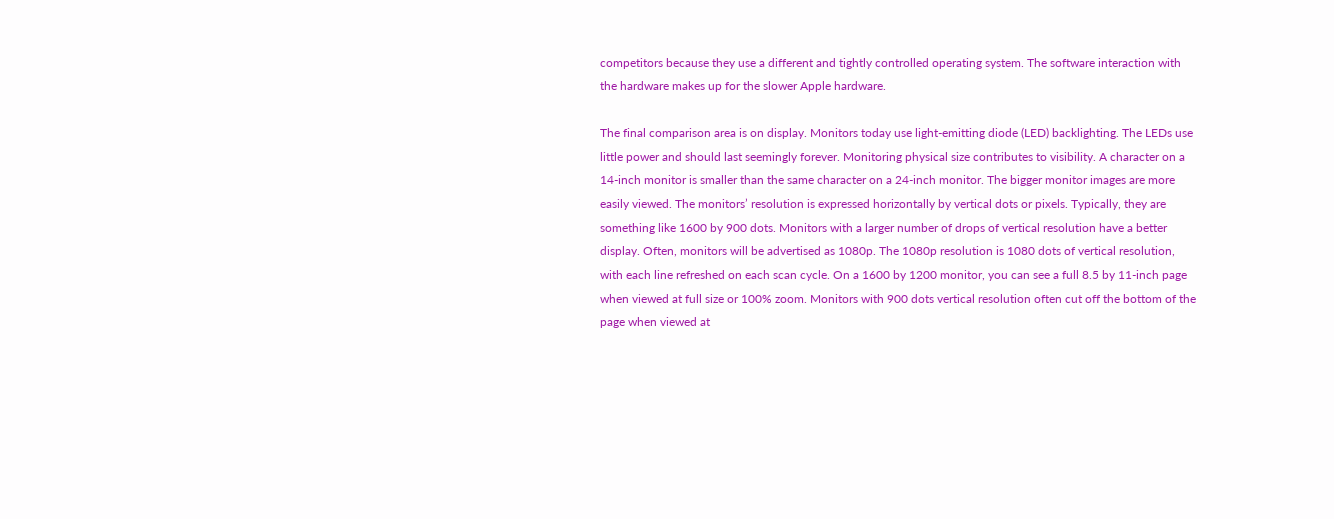competitors because they use a different and tightly controlled operating system. The software interaction with the hardware makes up for the slower Apple hardware.

The final comparison area is on display. Monitors today use light-emitting diode (LED) backlighting. The LEDs use little power and should last seemingly forever. Monitoring physical size contributes to visibility. A character on a 14-inch monitor is smaller than the same character on a 24-inch monitor. The bigger monitor images are more easily viewed. The monitors’ resolution is expressed horizontally by vertical dots or pixels. Typically, they are something like 1600 by 900 dots. Monitors with a larger number of drops of vertical resolution have a better display. Often, monitors will be advertised as 1080p. The 1080p resolution is 1080 dots of vertical resolution, with each line refreshed on each scan cycle. On a 1600 by 1200 monitor, you can see a full 8.5 by 11-inch page when viewed at full size or 100% zoom. Monitors with 900 dots vertical resolution often cut off the bottom of the page when viewed at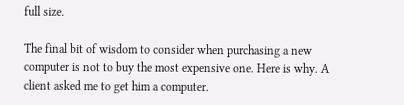full size.

The final bit of wisdom to consider when purchasing a new computer is not to buy the most expensive one. Here is why. A client asked me to get him a computer.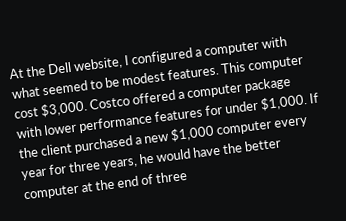At the Dell website, I configured a computer with what seemed to be modest features. This computer cost $3,000. Costco offered a computer package with lower performance features for under $1,000. If the client purchased a new $1,000 computer every year for three years, he would have the better computer at the end of three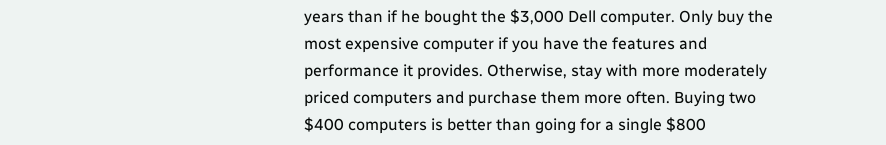years than if he bought the $3,000 Dell computer. Only buy the most expensive computer if you have the features and performance it provides. Otherwise, stay with more moderately priced computers and purchase them more often. Buying two $400 computers is better than going for a single $800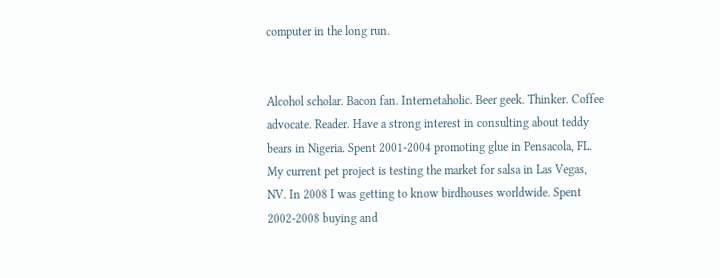computer in the long run.


Alcohol scholar. Bacon fan. Internetaholic. Beer geek. Thinker. Coffee advocate. Reader. Have a strong interest in consulting about teddy bears in Nigeria. Spent 2001-2004 promoting glue in Pensacola, FL. My current pet project is testing the market for salsa in Las Vegas, NV. In 2008 I was getting to know birdhouses worldwide. Spent 2002-2008 buying and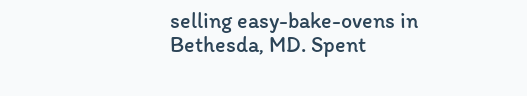selling easy-bake-ovens in Bethesda, MD. Spent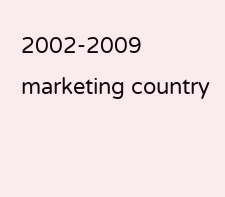2002-2009 marketing country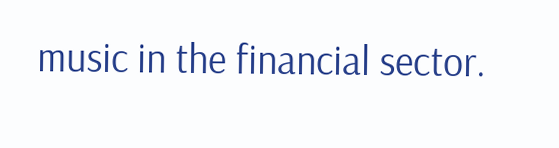music in the financial sector.